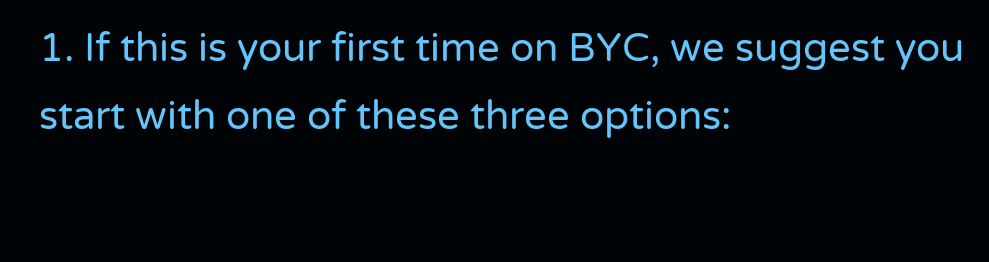1. If this is your first time on BYC, we suggest you start with one of these three options: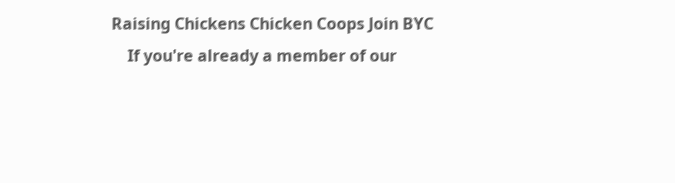Raising Chickens Chicken Coops Join BYC
    If you're already a member of our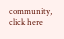community, click here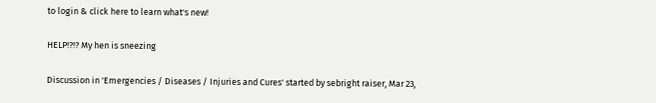to login & click here to learn what's new!

HELP!?!? My hen is sneezing

Discussion in 'Emergencies / Diseases / Injuries and Cures' started by sebright raiser, Mar 23,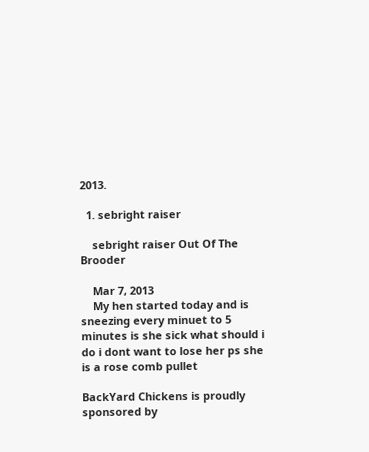2013.

  1. sebright raiser

    sebright raiser Out Of The Brooder

    Mar 7, 2013
    My hen started today and is sneezing every minuet to 5 minutes is she sick what should i do i dont want to lose her ps she is a rose comb pullet

BackYard Chickens is proudly sponsored by